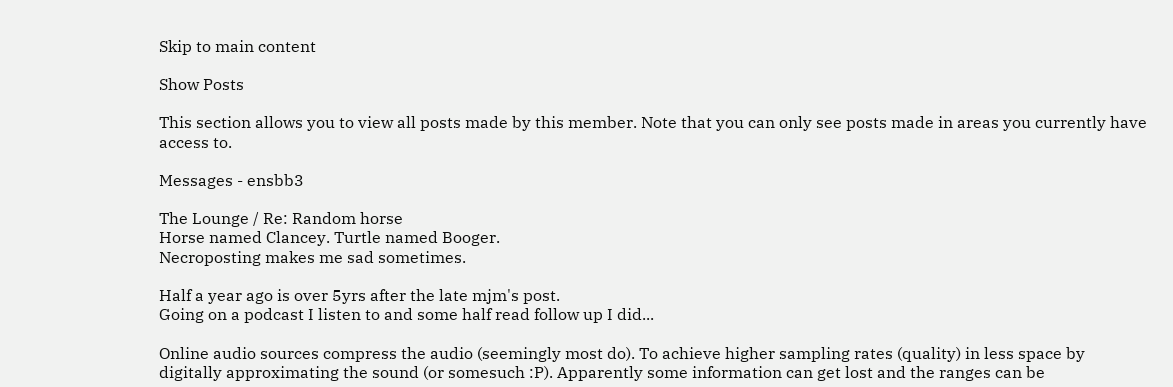Skip to main content

Show Posts

This section allows you to view all posts made by this member. Note that you can only see posts made in areas you currently have access to.

Messages - ensbb3

The Lounge / Re: Random horse
Horse named Clancey. Turtle named Booger.
Necroposting makes me sad sometimes.

Half a year ago is over 5yrs after the late mjm's post.
Going on a podcast I listen to and some half read follow up I did...

Online audio sources compress the audio (seemingly most do). To achieve higher sampling rates (quality) in less space by digitally approximating the sound (or somesuch :P). Apparently some information can get lost and the ranges can be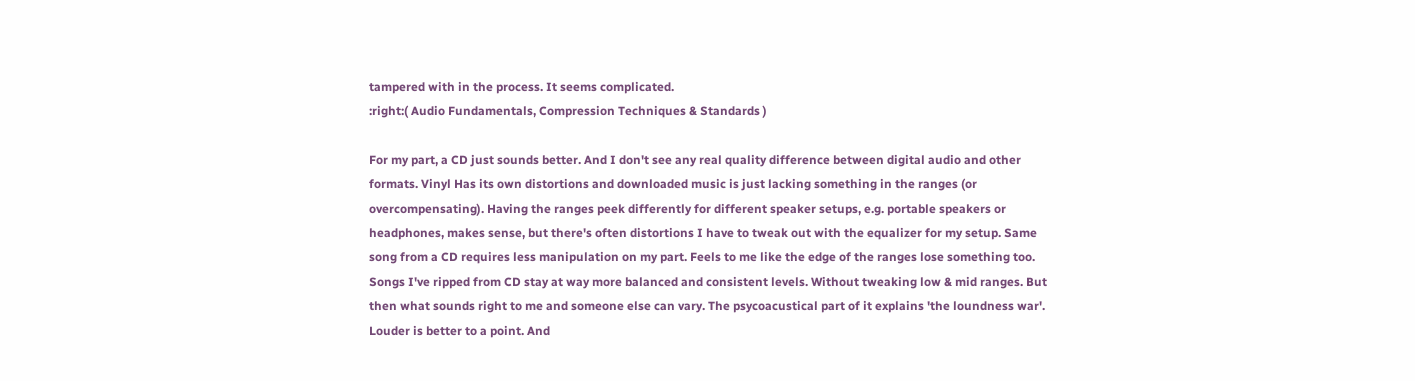tampered with in the process. It seems complicated.
:right:( Audio Fundamentals, Compression Techniques & Standards )

For my part, a CD just sounds better. And I don't see any real quality difference between digital audio and other formats. Vinyl Has its own distortions and downloaded music is just lacking something in the ranges (or overcompensating). Having the ranges peek differently for different speaker setups, e.g. portable speakers or headphones, makes sense, but there's often distortions I have to tweak out with the equalizer for my setup. Same song from a CD requires less manipulation on my part. Feels to me like the edge of the ranges lose something too. Songs I've ripped from CD stay at way more balanced and consistent levels. Without tweaking low & mid ranges. But then what sounds right to me and someone else can vary. The psycoacustical part of it explains 'the loundness war'. Louder is better to a point. And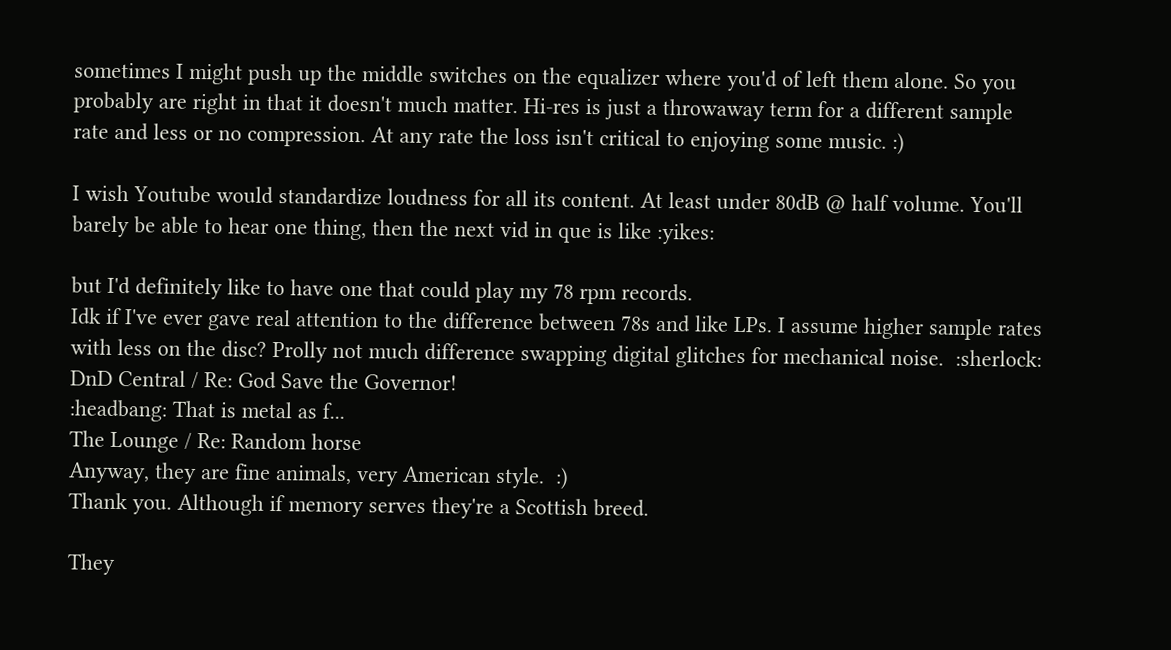sometimes I might push up the middle switches on the equalizer where you'd of left them alone. So you probably are right in that it doesn't much matter. Hi-res is just a throwaway term for a different sample rate and less or no compression. At any rate the loss isn't critical to enjoying some music. :)

I wish Youtube would standardize loudness for all its content. At least under 80dB @ half volume. You'll barely be able to hear one thing, then the next vid in que is like :yikes:

but I'd definitely like to have one that could play my 78 rpm records.
Idk if I've ever gave real attention to the difference between 78s and like LPs. I assume higher sample rates with less on the disc? Prolly not much difference swapping digital glitches for mechanical noise.  :sherlock:
DnD Central / Re: God Save the Governor!
:headbang: That is metal as f...
The Lounge / Re: Random horse
Anyway, they are fine animals, very American style.  :)
Thank you. Although if memory serves they're a Scottish breed.

They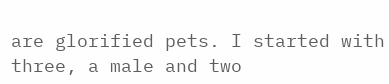are glorified pets. I started with three, a male and two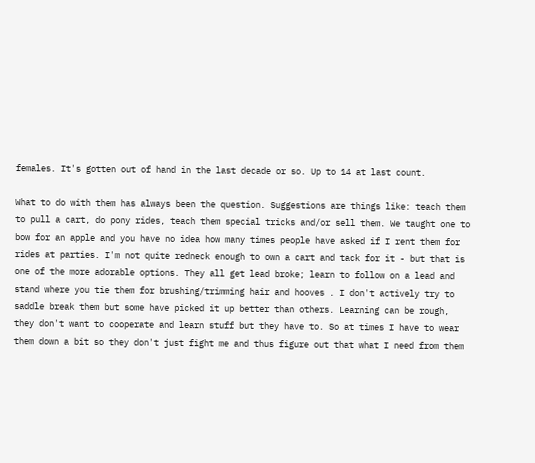females. It's gotten out of hand in the last decade or so. Up to 14 at last count.

What to do with them has always been the question. Suggestions are things like: teach them to pull a cart, do pony rides, teach them special tricks and/or sell them. We taught one to bow for an apple and you have no idea how many times people have asked if I rent them for rides at parties. I'm not quite redneck enough to own a cart and tack for it - but that is one of the more adorable options. They all get lead broke; learn to follow on a lead and stand where you tie them for brushing/trimming hair and hooves . I don't actively try to saddle break them but some have picked it up better than others. Learning can be rough, they don't want to cooperate and learn stuff but they have to. So at times I have to wear them down a bit so they don't just fight me and thus figure out that what I need from them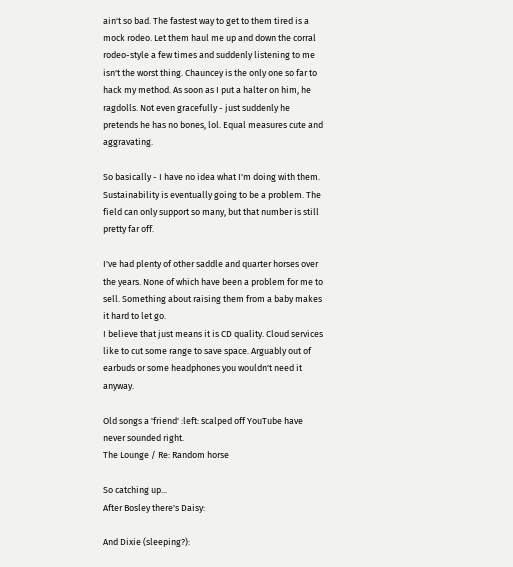ain't so bad. The fastest way to get to them tired is a mock rodeo. Let them haul me up and down the corral rodeo-style a few times and suddenly listening to me isn't the worst thing. Chauncey is the only one so far to hack my method. As soon as I put a halter on him, he ragdolls. Not even gracefully - just suddenly he pretends he has no bones, lol. Equal measures cute and aggravating.

So basically - I have no idea what I'm doing with them. Sustainability is eventually going to be a problem. The field can only support so many, but that number is still pretty far off.

I've had plenty of other saddle and quarter horses over the years. None of which have been a problem for me to sell. Something about raising them from a baby makes it hard to let go.
I believe that just means it is CD quality. Cloud services like to cut some range to save space. Arguably out of earbuds or some headphones you wouldn't need it anyway.

Old songs a 'friend' :left: scalped off YouTube have never sounded right.
The Lounge / Re: Random horse

So catching up...
After Bosley there's Daisy:

And Dixie (sleeping?):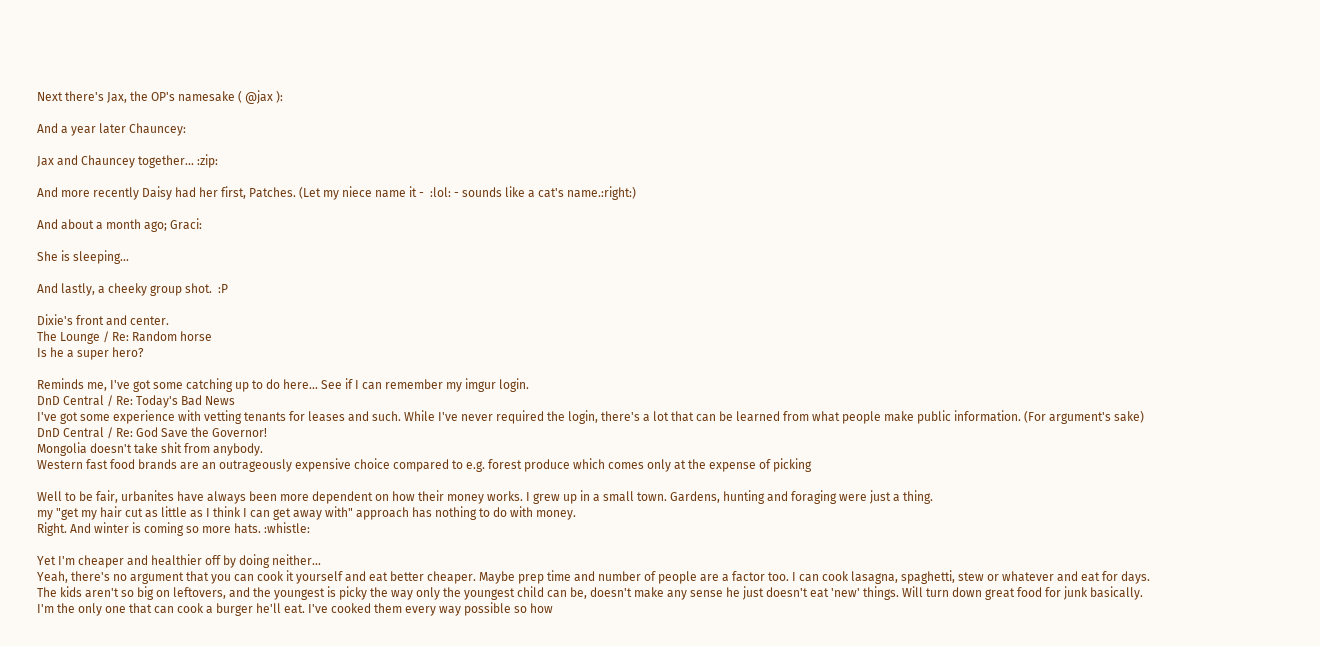Next there's Jax, the OP's namesake ( @jax ):

And a year later Chauncey:

Jax and Chauncey together... :zip:

And more recently Daisy had her first, Patches. (Let my niece name it -  :lol: - sounds like a cat's name.:right:)

And about a month ago; Graci:

She is sleeping...

And lastly, a cheeky group shot.  :P

Dixie's front and center.
The Lounge / Re: Random horse
Is he a super hero?

Reminds me, I've got some catching up to do here... See if I can remember my imgur login.
DnD Central / Re: Today's Bad News
I've got some experience with vetting tenants for leases and such. While I've never required the login, there's a lot that can be learned from what people make public information. (For argument's sake)
DnD Central / Re: God Save the Governor!
Mongolia doesn't take shit from anybody.
Western fast food brands are an outrageously expensive choice compared to e.g. forest produce which comes only at the expense of picking

Well to be fair, urbanites have always been more dependent on how their money works. I grew up in a small town. Gardens, hunting and foraging were just a thing.
my "get my hair cut as little as I think I can get away with" approach has nothing to do with money.
Right. And winter is coming so more hats. :whistle:

Yet I'm cheaper and healthier off by doing neither...
Yeah, there's no argument that you can cook it yourself and eat better cheaper. Maybe prep time and number of people are a factor too. I can cook lasagna, spaghetti, stew or whatever and eat for days. The kids aren't so big on leftovers, and the youngest is picky the way only the youngest child can be, doesn't make any sense he just doesn't eat 'new' things. Will turn down great food for junk basically. I'm the only one that can cook a burger he'll eat. I've cooked them every way possible so how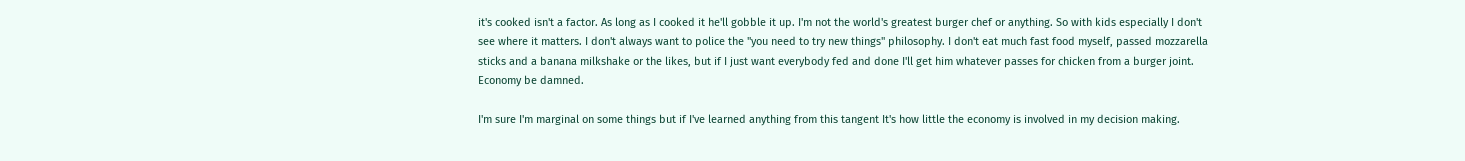it's cooked isn't a factor. As long as I cooked it he'll gobble it up. I'm not the world's greatest burger chef or anything. So with kids especially I don't see where it matters. I don't always want to police the "you need to try new things" philosophy. I don't eat much fast food myself, passed mozzarella sticks and a banana milkshake or the likes, but if I just want everybody fed and done I'll get him whatever passes for chicken from a burger joint. Economy be damned.

I'm sure I'm marginal on some things but if I've learned anything from this tangent It's how little the economy is involved in my decision making.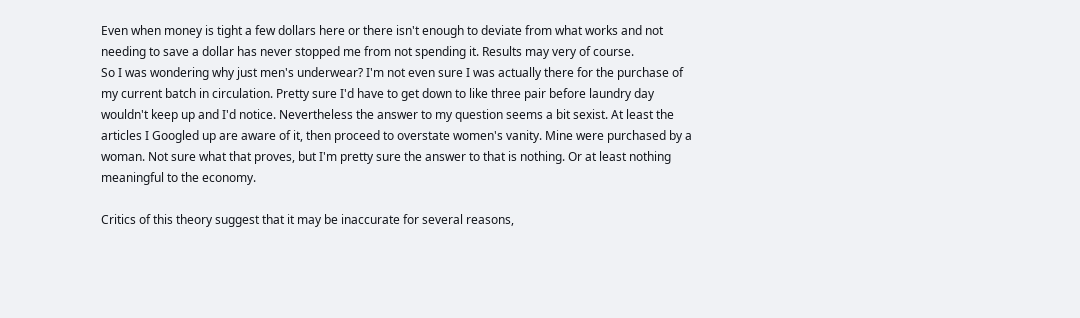Even when money is tight a few dollars here or there isn't enough to deviate from what works and not needing to save a dollar has never stopped me from not spending it. Results may very of course.
So I was wondering why just men's underwear? I'm not even sure I was actually there for the purchase of my current batch in circulation. Pretty sure I'd have to get down to like three pair before laundry day wouldn't keep up and I'd notice. Nevertheless the answer to my question seems a bit sexist. At least the articles I Googled up are aware of it, then proceed to overstate women's vanity. Mine were purchased by a woman. Not sure what that proves, but I'm pretty sure the answer to that is nothing. Or at least nothing meaningful to the economy.

Critics of this theory suggest that it may be inaccurate for several reasons,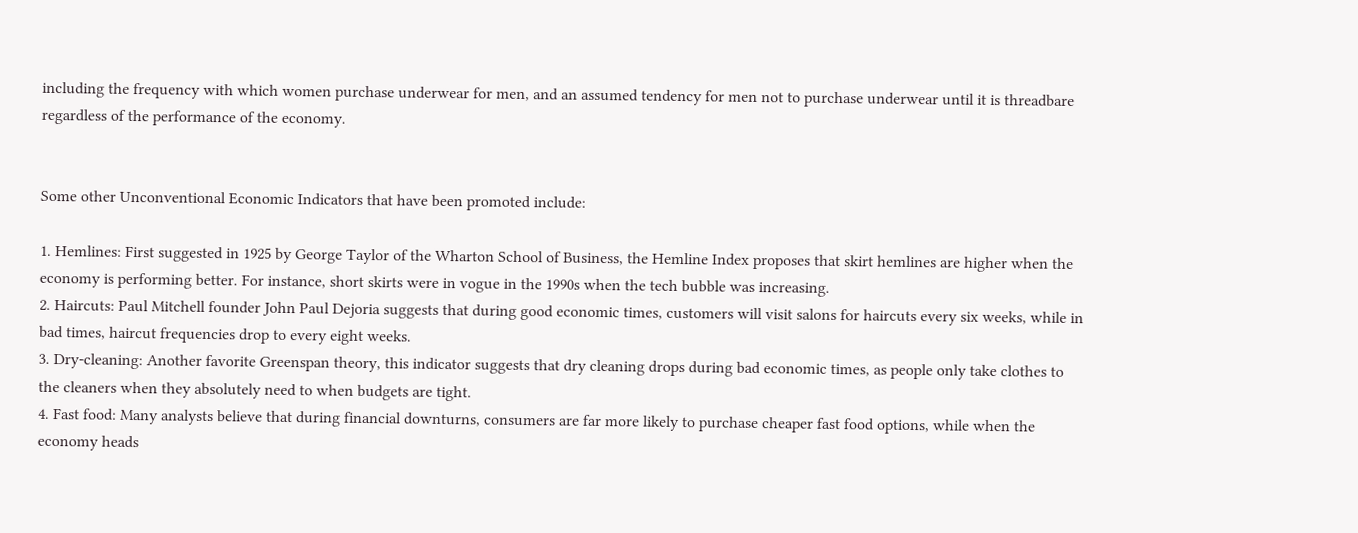including the frequency with which women purchase underwear for men, and an assumed tendency for men not to purchase underwear until it is threadbare regardless of the performance of the economy.


Some other Unconventional Economic Indicators that have been promoted include:

1. Hemlines: First suggested in 1925 by George Taylor of the Wharton School of Business, the Hemline Index proposes that skirt hemlines are higher when the economy is performing better. For instance, short skirts were in vogue in the 1990s when the tech bubble was increasing.
2. Haircuts: Paul Mitchell founder John Paul Dejoria suggests that during good economic times, customers will visit salons for haircuts every six weeks, while in bad times, haircut frequencies drop to every eight weeks.
3. Dry-cleaning: Another favorite Greenspan theory, this indicator suggests that dry cleaning drops during bad economic times, as people only take clothes to the cleaners when they absolutely need to when budgets are tight.
4. Fast food: Many analysts believe that during financial downturns, consumers are far more likely to purchase cheaper fast food options, while when the economy heads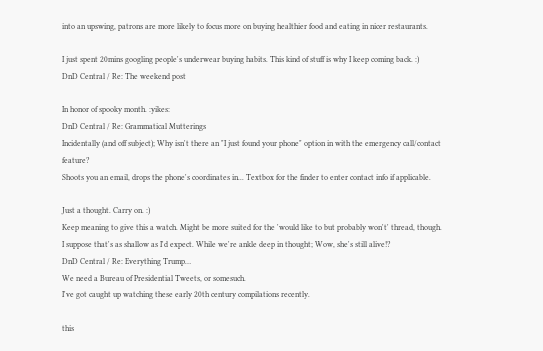into an upswing, patrons are more likely to focus more on buying healthier food and eating in nicer restaurants.

I just spent 20mins googling people's underwear buying habits. This kind of stuff is why I keep coming back. :)
DnD Central / Re: The weekend post

In honor of spooky month. :yikes:
DnD Central / Re: Grammatical Mutterings
Incidentally (and off subject); Why isn't there an "I just found your phone" option in with the emergency call/contact feature?
Shoots you an email, drops the phone's coordinates in... Textbox for the finder to enter contact info if applicable.

Just a thought. Carry on. :)
Keep meaning to give this a watch. Might be more suited for the 'would like to but probably won't' thread, though.
I suppose that's as shallow as I'd expect. While we're ankle deep in thought; Wow, she's still alive!?
DnD Central / Re: Everything Trump…
We need a Bureau of Presidential Tweets, or somesuch.
I've got caught up watching these early 20th century compilations recently.

this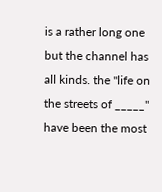is a rather long one but the channel has all kinds. the "life on the streets of _____" have been the most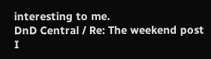interesting to me.
DnD Central / Re: The weekend post
I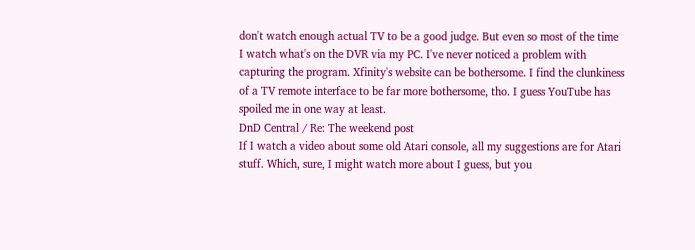don't watch enough actual TV to be a good judge. But even so most of the time I watch what's on the DVR via my PC. I've never noticed a problem with capturing the program. Xfinity's website can be bothersome. I find the clunkiness of a TV remote interface to be far more bothersome, tho. I guess YouTube has spoiled me in one way at least.
DnD Central / Re: The weekend post
If I watch a video about some old Atari console, all my suggestions are for Atari stuff. Which, sure, I might watch more about I guess, but you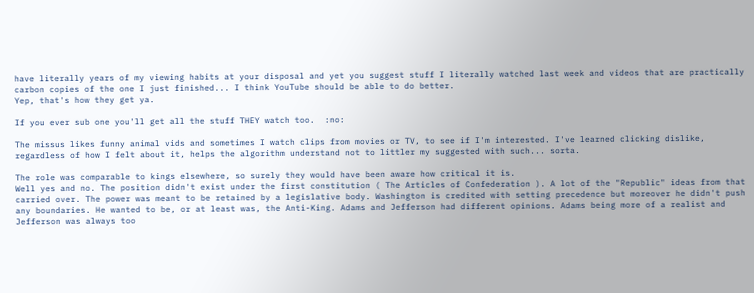have literally years of my viewing habits at your disposal and yet you suggest stuff I literally watched last week and videos that are practically carbon copies of the one I just finished... I think YouTube should be able to do better.
Yep, that's how they get ya.

If you ever sub one you'll get all the stuff THEY watch too.  :no:

The missus likes funny animal vids and sometimes I watch clips from movies or TV, to see if I'm interested. I've learned clicking dislike, regardless of how I felt about it, helps the algorithm understand not to littler my suggested with such... sorta.

The role was comparable to kings elsewhere, so surely they would have been aware how critical it is.
Well yes and no. The position didn't exist under the first constitution ( The Articles of Confederation ). A lot of the "Republic" ideas from that carried over. The power was meant to be retained by a legislative body. Washington is credited with setting precedence but moreover he didn't push any boundaries. He wanted to be, or at least was, the Anti-King. Adams and Jefferson had different opinions. Adams being more of a realist and Jefferson was always too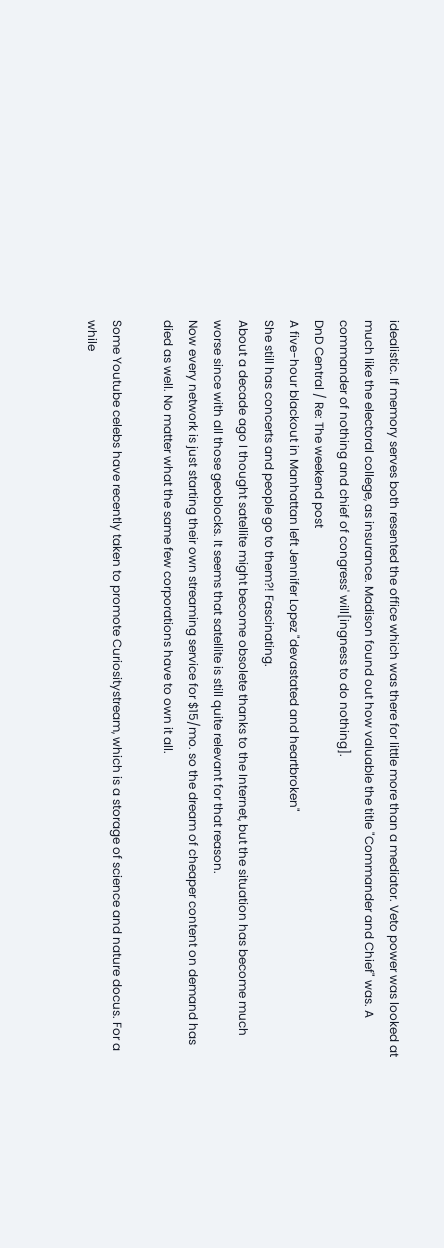idealistic. If memory serves both resented the office which was there for little more than a mediator. Veto power was looked at much like the electoral college, as insurance. Madison found out how valuable the title "Commander and Chief" was. A commander of nothing and chief of congress' will[ingness to do nothing].
DnD Central / Re: The weekend post
A five-hour blackout in Manhattan left Jennifer Lopez "devastated and heartbroken"
She still has concerts and people go to them?! Fascinating.
About a decade ago I thought satellite might become obsolete thanks to the Internet, but the situation has become much worse since with all those geoblocks. It seems that satellite is still quite relevant for that reason.
Now every network is just starting their own streaming service for $15/mo. so the dream of cheaper content on demand has died as well. No matter what the same few corporations have to own it all.

Some Youtube celebs have recently taken to promote Curiositystream, which is a storage of science and nature docus. For a while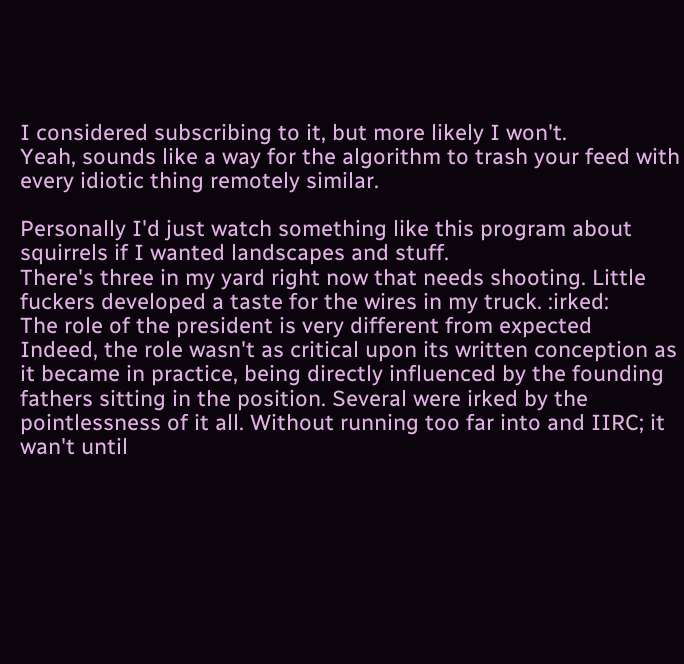I considered subscribing to it, but more likely I won't.
Yeah, sounds like a way for the algorithm to trash your feed with every idiotic thing remotely similar.

Personally I'd just watch something like this program about squirrels if I wanted landscapes and stuff.
There's three in my yard right now that needs shooting. Little fuckers developed a taste for the wires in my truck. :irked:
The role of the president is very different from expected
Indeed, the role wasn't as critical upon its written conception as it became in practice, being directly influenced by the founding fathers sitting in the position. Several were irked by the pointlessness of it all. Without running too far into and IIRC; it wan't until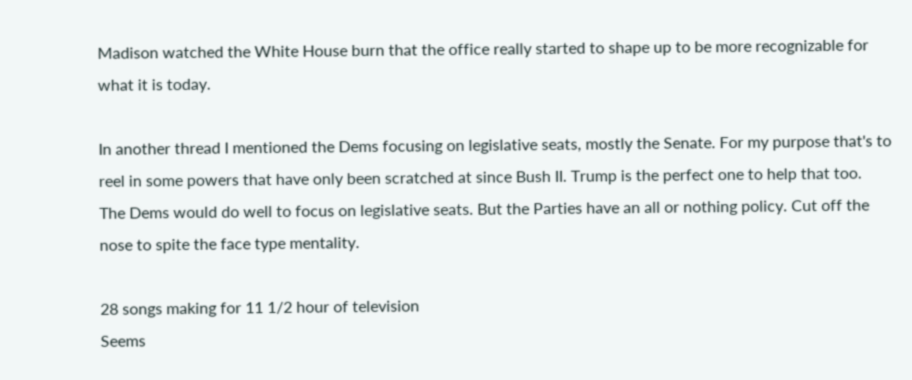Madison watched the White House burn that the office really started to shape up to be more recognizable for what it is today.

In another thread I mentioned the Dems focusing on legislative seats, mostly the Senate. For my purpose that's to reel in some powers that have only been scratched at since Bush II. Trump is the perfect one to help that too.
The Dems would do well to focus on legislative seats. But the Parties have an all or nothing policy. Cut off the nose to spite the face type mentality.

28 songs making for 11 1/2 hour of television
Seems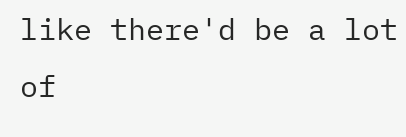like there'd be a lot of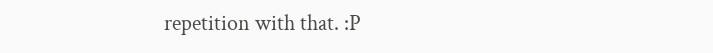repetition with that. :P